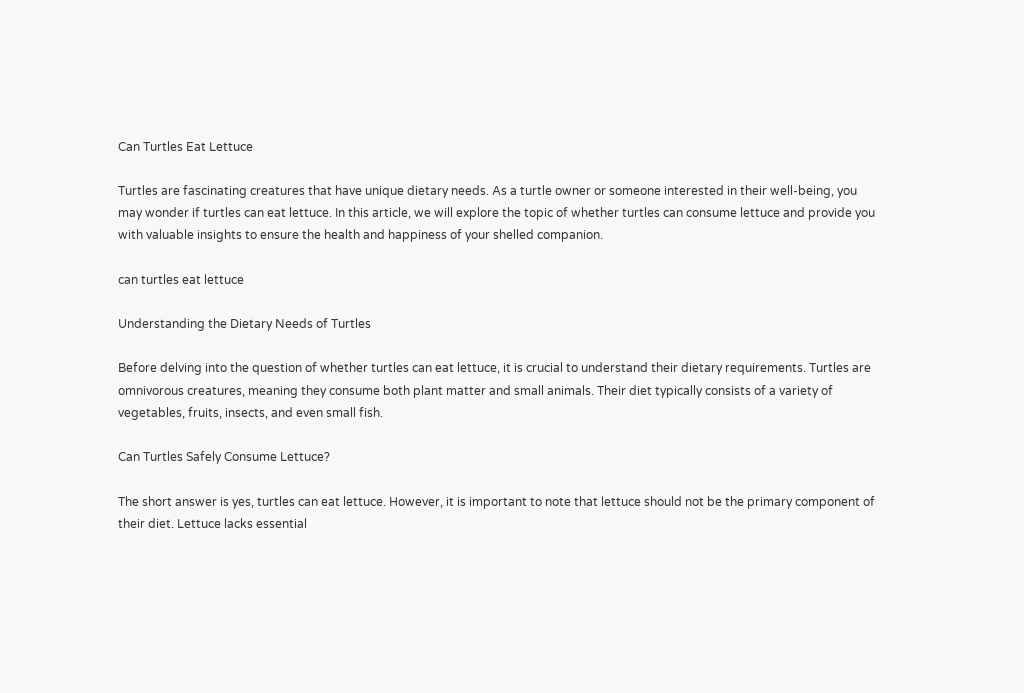Can Turtles Eat Lettuce

Turtles are fascinating creatures that have unique dietary needs. As a turtle owner or someone interested in their well-being, you may wonder if turtles can eat lettuce. In this article, we will explore the topic of whether turtles can consume lettuce and provide you with valuable insights to ensure the health and happiness of your shelled companion.

can turtles eat lettuce

Understanding the Dietary Needs of Turtles

Before delving into the question of whether turtles can eat lettuce, it is crucial to understand their dietary requirements. Turtles are omnivorous creatures, meaning they consume both plant matter and small animals. Their diet typically consists of a variety of vegetables, fruits, insects, and even small fish.

Can Turtles Safely Consume Lettuce?

The short answer is yes, turtles can eat lettuce. However, it is important to note that lettuce should not be the primary component of their diet. Lettuce lacks essential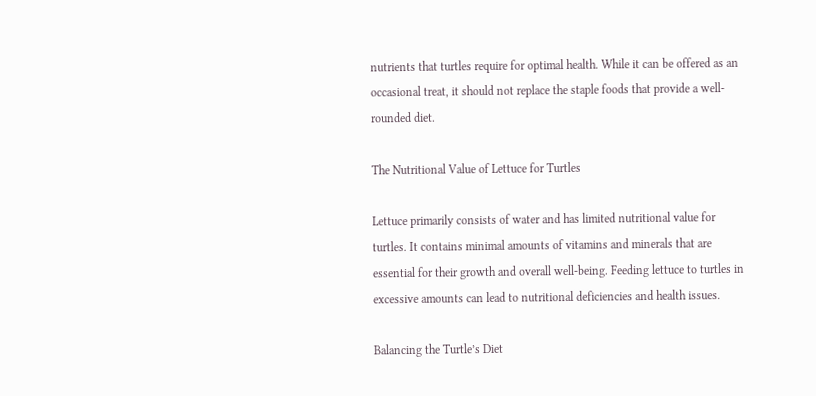nutrients that turtles require for optimal health. While it can be offered as an occasional treat, it should not replace the staple foods that provide a well-rounded diet.

The Nutritional Value of Lettuce for Turtles

Lettuce primarily consists of water and has limited nutritional value for turtles. It contains minimal amounts of vitamins and minerals that are essential for their growth and overall well-being. Feeding lettuce to turtles in excessive amounts can lead to nutritional deficiencies and health issues.

Balancing the Turtle’s Diet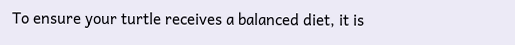To ensure your turtle receives a balanced diet, it is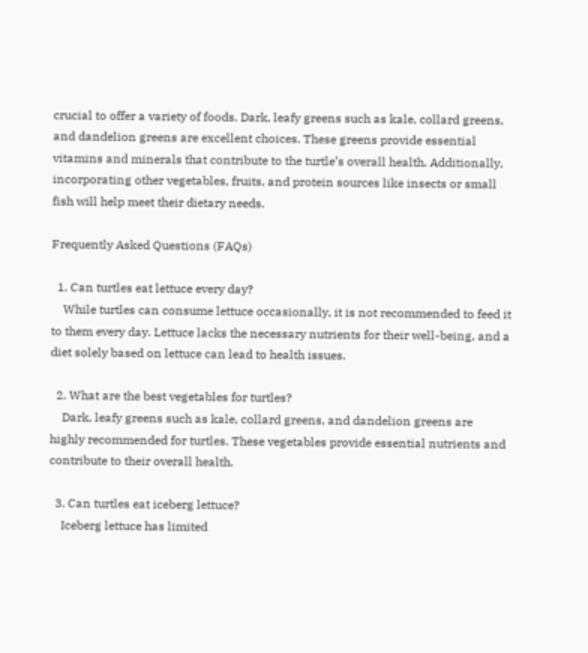crucial to offer a variety of foods. Dark, leafy greens such as kale, collard greens, and dandelion greens are excellent choices. These greens provide essential vitamins and minerals that contribute to the turtle’s overall health. Additionally, incorporating other vegetables, fruits, and protein sources like insects or small fish will help meet their dietary needs.

Frequently Asked Questions (FAQs)

  1. Can turtles eat lettuce every day?
    While turtles can consume lettuce occasionally, it is not recommended to feed it to them every day. Lettuce lacks the necessary nutrients for their well-being, and a diet solely based on lettuce can lead to health issues.

  2. What are the best vegetables for turtles?
    Dark, leafy greens such as kale, collard greens, and dandelion greens are highly recommended for turtles. These vegetables provide essential nutrients and contribute to their overall health.

  3. Can turtles eat iceberg lettuce?
    Iceberg lettuce has limited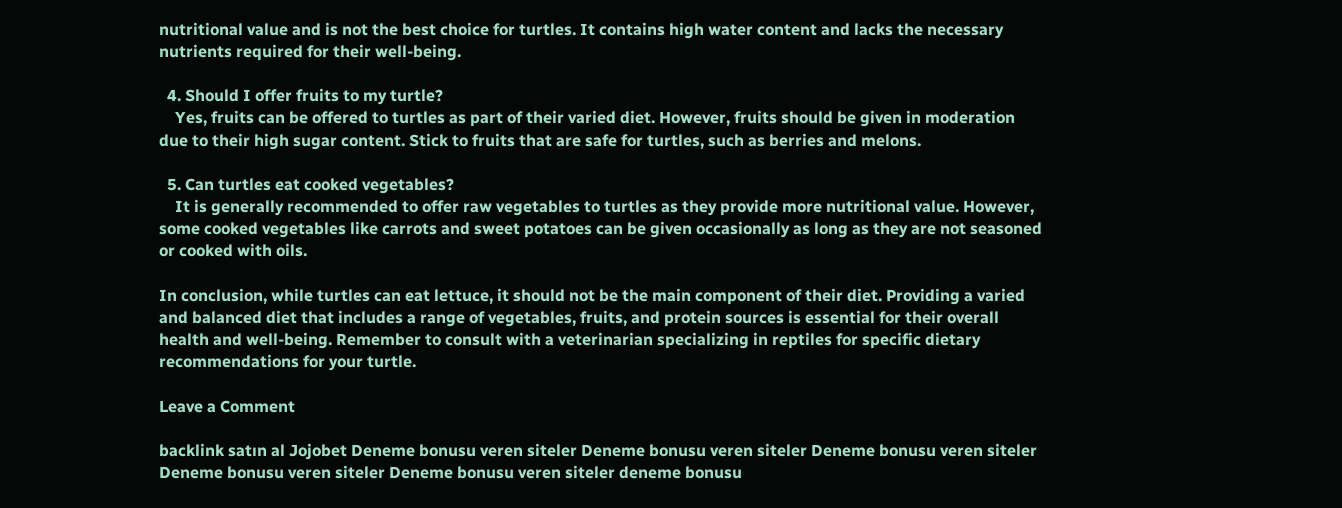nutritional value and is not the best choice for turtles. It contains high water content and lacks the necessary nutrients required for their well-being.

  4. Should I offer fruits to my turtle?
    Yes, fruits can be offered to turtles as part of their varied diet. However, fruits should be given in moderation due to their high sugar content. Stick to fruits that are safe for turtles, such as berries and melons.

  5. Can turtles eat cooked vegetables?
    It is generally recommended to offer raw vegetables to turtles as they provide more nutritional value. However, some cooked vegetables like carrots and sweet potatoes can be given occasionally as long as they are not seasoned or cooked with oils.

In conclusion, while turtles can eat lettuce, it should not be the main component of their diet. Providing a varied and balanced diet that includes a range of vegetables, fruits, and protein sources is essential for their overall health and well-being. Remember to consult with a veterinarian specializing in reptiles for specific dietary recommendations for your turtle.

Leave a Comment

backlink satın al Jojobet Deneme bonusu veren siteler Deneme bonusu veren siteler Deneme bonusu veren siteler Deneme bonusu veren siteler Deneme bonusu veren siteler deneme bonusu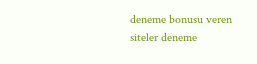deneme bonusu veren siteler deneme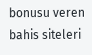bonusu veren bahis siteleri